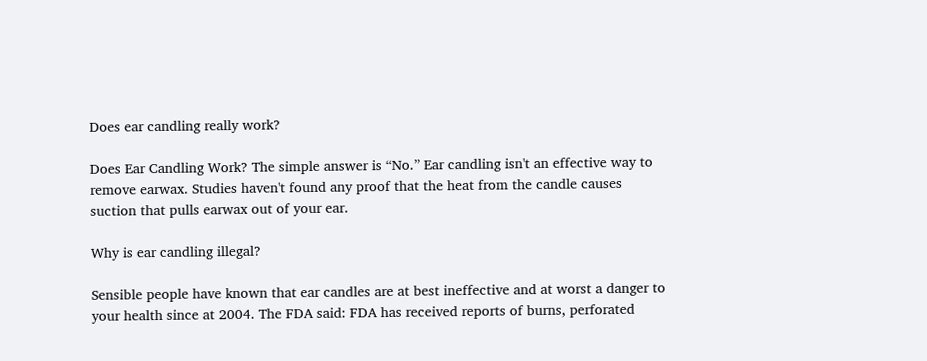Does ear candling really work?

Does Ear Candling Work? The simple answer is “No.” Ear candling isn't an effective way to remove earwax. Studies haven't found any proof that the heat from the candle causes suction that pulls earwax out of your ear.

Why is ear candling illegal?

Sensible people have known that ear candles are at best ineffective and at worst a danger to your health since at 2004. The FDA said: FDA has received reports of burns, perforated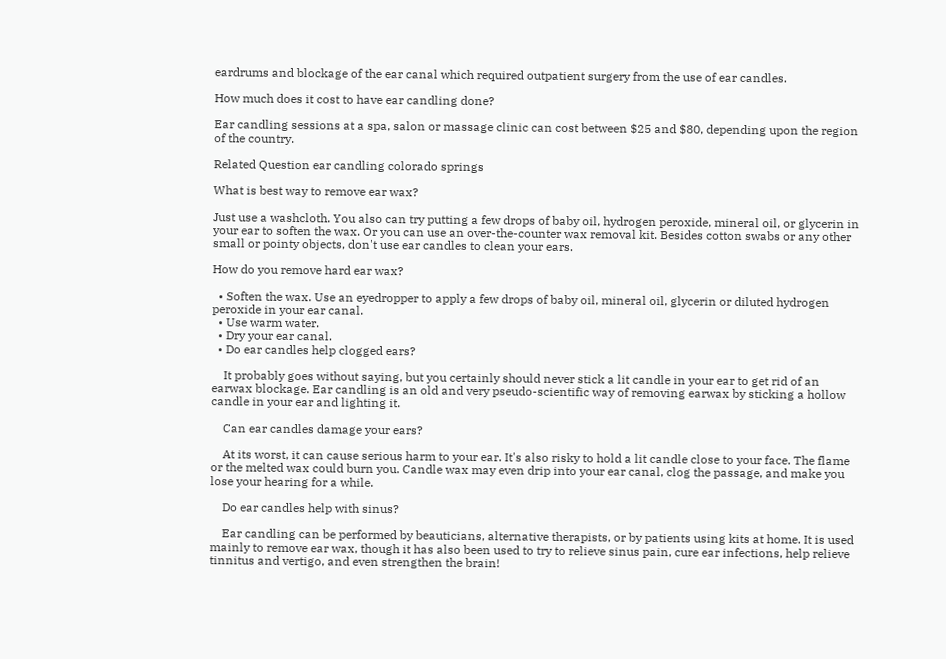eardrums and blockage of the ear canal which required outpatient surgery from the use of ear candles.

How much does it cost to have ear candling done?

Ear candling sessions at a spa, salon or massage clinic can cost between $25 and $80, depending upon the region of the country.

Related Question ear candling colorado springs

What is best way to remove ear wax?

Just use a washcloth. You also can try putting a few drops of baby oil, hydrogen peroxide, mineral oil, or glycerin in your ear to soften the wax. Or you can use an over-the-counter wax removal kit. Besides cotton swabs or any other small or pointy objects, don't use ear candles to clean your ears.

How do you remove hard ear wax?

  • Soften the wax. Use an eyedropper to apply a few drops of baby oil, mineral oil, glycerin or diluted hydrogen peroxide in your ear canal.
  • Use warm water.
  • Dry your ear canal.
  • Do ear candles help clogged ears?

    It probably goes without saying, but you certainly should never stick a lit candle in your ear to get rid of an earwax blockage. Ear candling is an old and very pseudo-scientific way of removing earwax by sticking a hollow candle in your ear and lighting it.

    Can ear candles damage your ears?

    At its worst, it can cause serious harm to your ear. It's also risky to hold a lit candle close to your face. The flame or the melted wax could burn you. Candle wax may even drip into your ear canal, clog the passage, and make you lose your hearing for a while.

    Do ear candles help with sinus?

    Ear candling can be performed by beauticians, alternative therapists, or by patients using kits at home. It is used mainly to remove ear wax, though it has also been used to try to relieve sinus pain, cure ear infections, help relieve tinnitus and vertigo, and even strengthen the brain!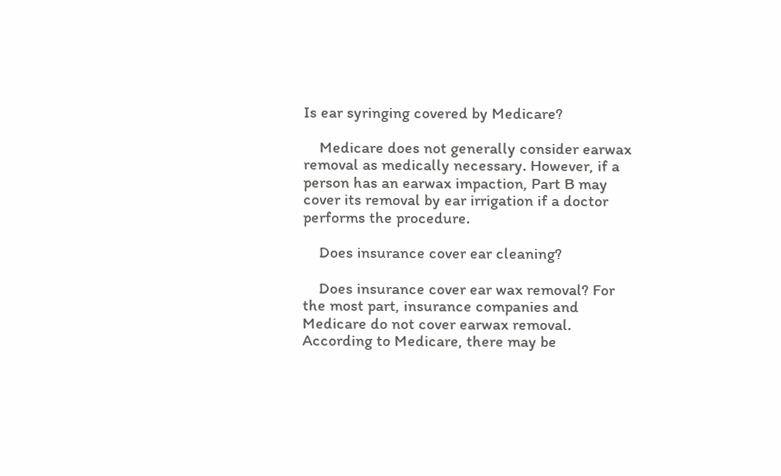Is ear syringing covered by Medicare?

    Medicare does not generally consider earwax removal as medically necessary. However, if a person has an earwax impaction, Part B may cover its removal by ear irrigation if a doctor performs the procedure.

    Does insurance cover ear cleaning?

    Does insurance cover ear wax removal? For the most part, insurance companies and Medicare do not cover earwax removal. According to Medicare, there may be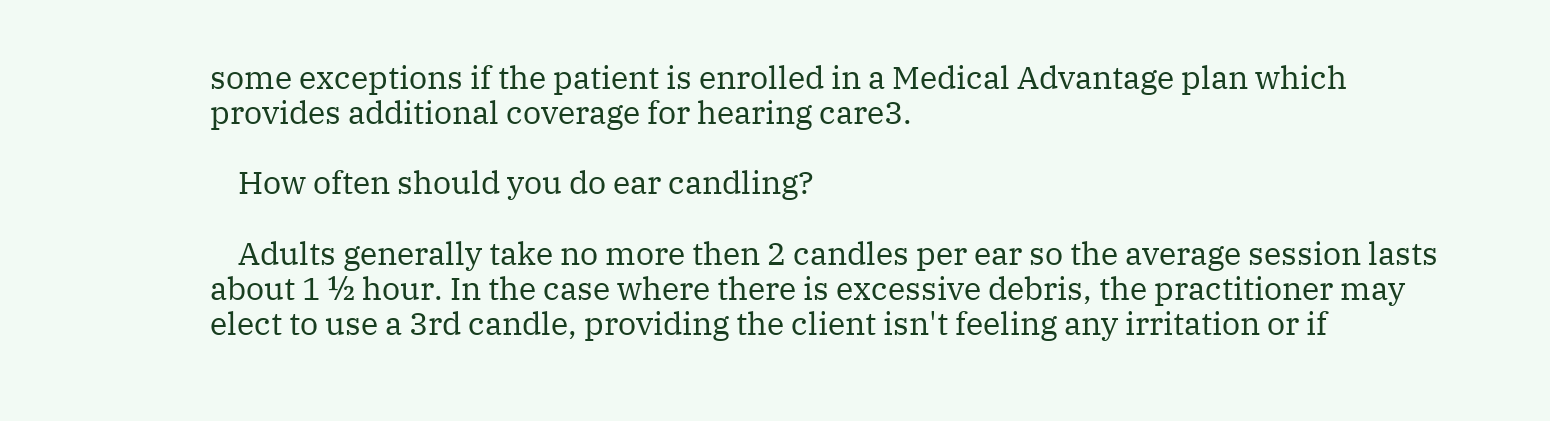some exceptions if the patient is enrolled in a Medical Advantage plan which provides additional coverage for hearing care3.

    How often should you do ear candling?

    Adults generally take no more then 2 candles per ear so the average session lasts about 1 ½ hour. In the case where there is excessive debris, the practitioner may elect to use a 3rd candle, providing the client isn't feeling any irritation or if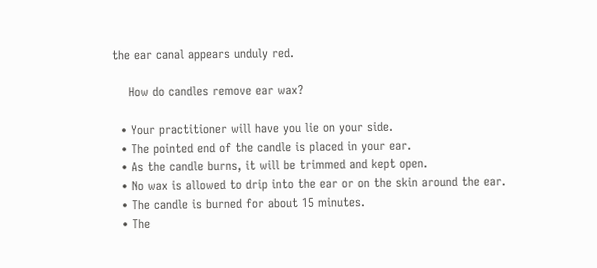the ear canal appears unduly red.

    How do candles remove ear wax?

  • Your practitioner will have you lie on your side.
  • The pointed end of the candle is placed in your ear.
  • As the candle burns, it will be trimmed and kept open.
  • No wax is allowed to drip into the ear or on the skin around the ear.
  • The candle is burned for about 15 minutes.
  • The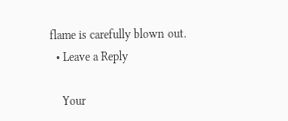flame is carefully blown out.
  • Leave a Reply

    Your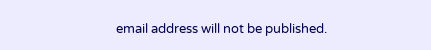email address will not be published.